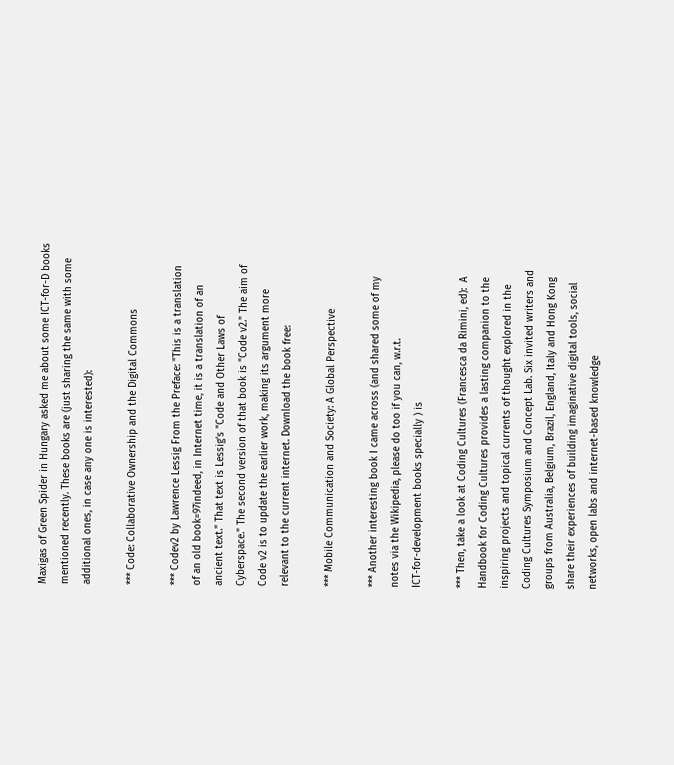Maxigas of Green Spider in Hungary asked me about some ICT-for-D books
mentioned recently. These books are (just sharing the same with some
additional ones, in case any one is interested):

*** Code: Collaborative Ownership and the Digital Commons

*** Codev2 by Lawrence Lessig From the Preface: "This is a translation
of an old book=97indeed, in Internet time, it is a translation of an
ancient text." That text is Lessig's "Code and Other Laws of
Cyberspace." The second version of that book is "Code v2." The aim of
Code v2 is to update the earlier work, making its argument more
relevant to the current internet. Download the book free:

*** Mobile Communication and Society: A Global Perspective

*** Another interesting book I came across (and shared some of my
notes via the Wikipedia, please do too if you can, w.r.t.
ICT-for-development books specially ) is

*** Then, take a look at Coding Cultures (Francesca da Rimini, ed):  A
Handbook for Coding Cultures provides a lasting companion to the
inspiring projects and topical currents of thought explored in the
Coding Cultures Symposium and Concept Lab. Six invited writers and
groups from Australia, Belgium, Brazil, England, Italy and Hong Kong
share their experiences of building imaginative digital tools, social
networks, open labs and internet-based knowledge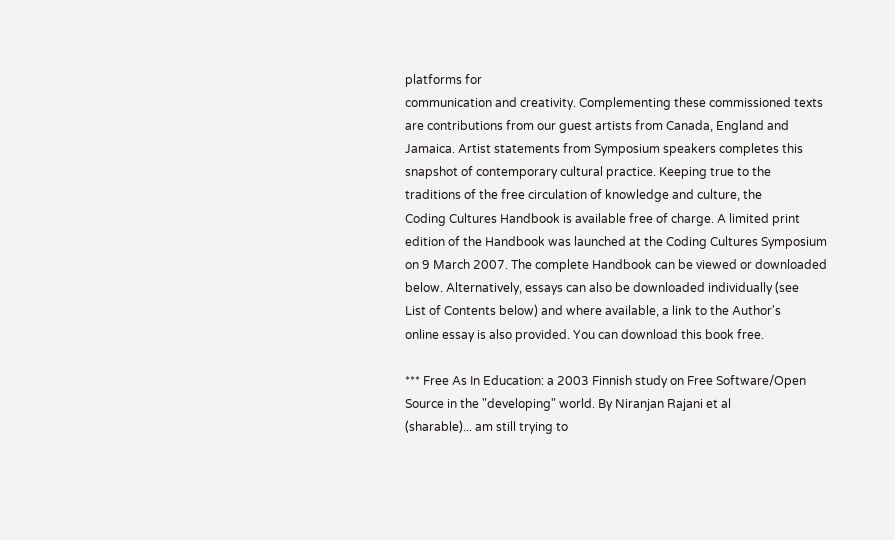platforms for
communication and creativity. Complementing these commissioned texts
are contributions from our guest artists from Canada, England and
Jamaica. Artist statements from Symposium speakers completes this
snapshot of contemporary cultural practice. Keeping true to the
traditions of the free circulation of knowledge and culture, the
Coding Cultures Handbook is available free of charge. A limited print
edition of the Handbook was launched at the Coding Cultures Symposium
on 9 March 2007. The complete Handbook can be viewed or downloaded
below. Alternatively, essays can also be downloaded individually (see
List of Contents below) and where available, a link to the Author's
online essay is also provided. You can download this book free.

*** Free As In Education: a 2003 Finnish study on Free Software/Open
Source in the "developing" world. By Niranjan Rajani et al
(sharable)... am still trying to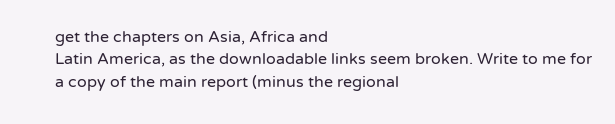get the chapters on Asia, Africa and
Latin America, as the downloadable links seem broken. Write to me for
a copy of the main report (minus the regional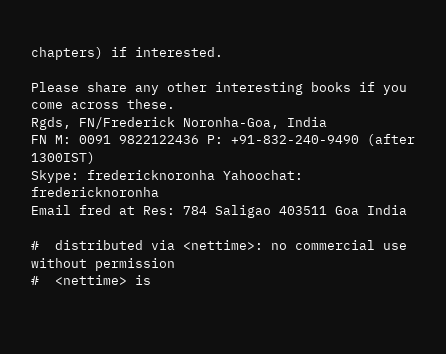chapters) if interested.

Please share any other interesting books if you come across these.
Rgds, FN/Frederick Noronha-Goa, India
FN M: 0091 9822122436 P: +91-832-240-9490 (after 1300IST)
Skype: fredericknoronha Yahoochat: fredericknoronha
Email fred at Res: 784 Saligao 403511 Goa India

#  distributed via <nettime>: no commercial use without permission
#  <nettime> is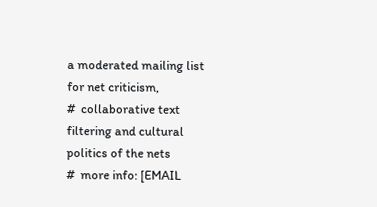a moderated mailing list for net criticism,
#  collaborative text filtering and cultural politics of the nets
#  more info: [EMAIL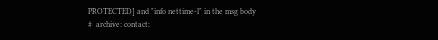PROTECTED] and "info nettime-l" in the msg body
#  archive: contact: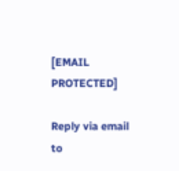[EMAIL PROTECTED]

Reply via email to